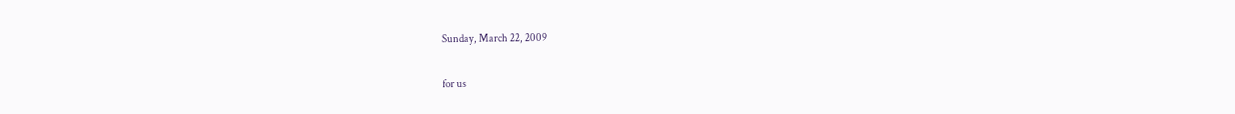Sunday, March 22, 2009

for us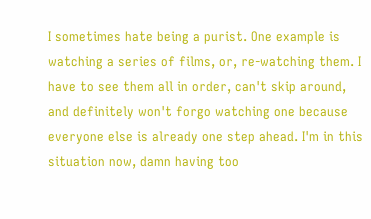I sometimes hate being a purist. One example is watching a series of films, or, re-watching them. I have to see them all in order, can't skip around, and definitely won't forgo watching one because everyone else is already one step ahead. I'm in this situation now, damn having too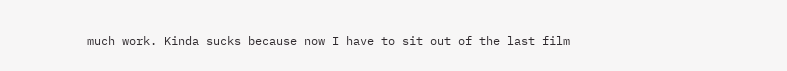much work. Kinda sucks because now I have to sit out of the last film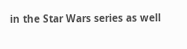in the Star Wars series as well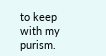to keep with my purism.